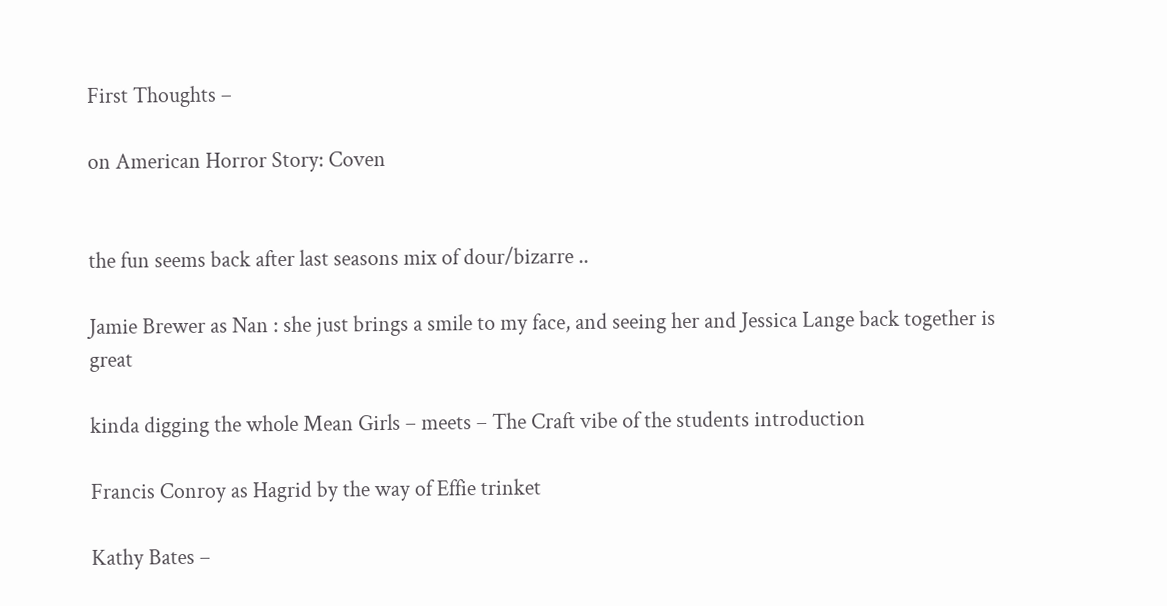First Thoughts –

on American Horror Story: Coven


the fun seems back after last seasons mix of dour/bizarre ..

Jamie Brewer as Nan : she just brings a smile to my face, and seeing her and Jessica Lange back together is great

kinda digging the whole Mean Girls – meets – The Craft vibe of the students introduction

Francis Conroy as Hagrid by the way of Effie trinket

Kathy Bates –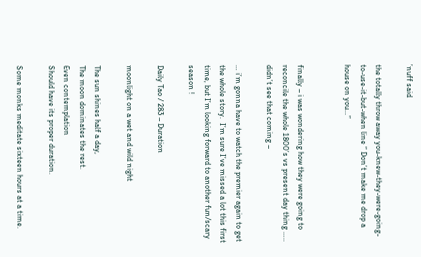’nuff said

the totally throw away you-knew-they-were-going-to-use-it-but-when line ” Don’t make me drop a house on you…”


finally – i was wondering how they were going to reconcile the whole 1800’s vs present day thing ….. didn’t see that coming –

… i’m gonna have to watch the premier again to get the whole story.  I’m sure I’ve missed a lot this first time, but I’m looking forward to another fun/scary season !

Daily Tao / 283 – Duration

moonlight on a wet and wild night

The sun shines half a day,
The moon dominates the rest.
Even contemplation
Should have its proper duration.

Some monks meditate sixteen hours at a time.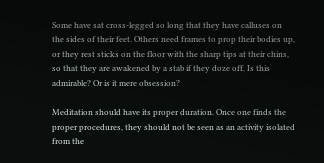Some have sat cross-legged so long that they have calluses on the sides of their feet. Others need frames to prop their bodies up, or they rest sticks on the floor with the sharp tips at their chins, so that they are awakened by a stab if they doze off. Is this admirable? Or is it mere obsession?

Meditation should have its proper duration. Once one finds the proper procedures, they should not be seen as an activity isolated from the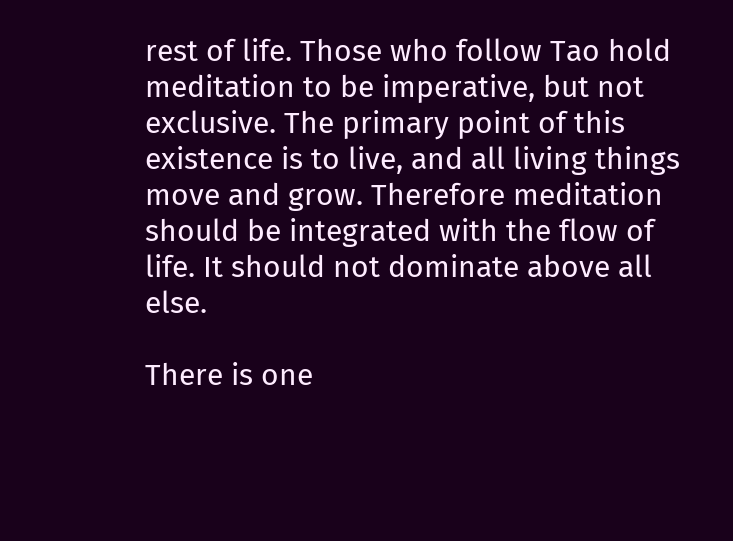rest of life. Those who follow Tao hold meditation to be imperative, but not exclusive. The primary point of this existence is to live, and all living things move and grow. Therefore meditation should be integrated with the flow of life. It should not dominate above all else.

There is one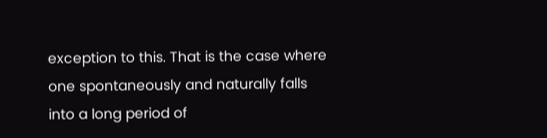exception to this. That is the case where one spontaneously and naturally falls into a long period of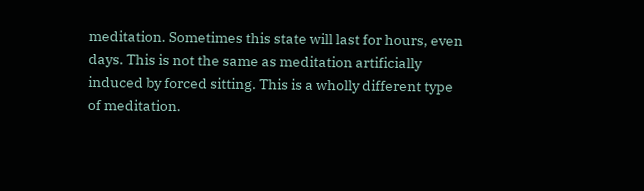meditation. Sometimes this state will last for hours, even days. This is not the same as meditation artificially induced by forced sitting. This is a wholly different type of meditation.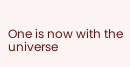One is now with the universe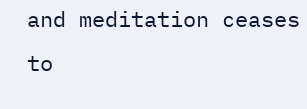and meditation ceases to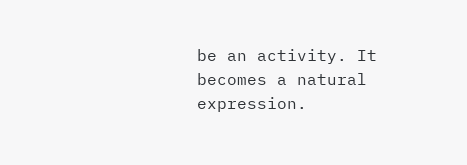be an activity. It becomes a natural expression.